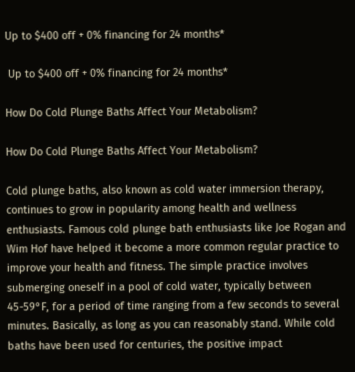Up to $400 off + 0% financing for 24 months*

 Up to $400 off + 0% financing for 24 months*

How Do Cold Plunge Baths Affect Your Metabolism?

How Do Cold Plunge Baths Affect Your Metabolism?

Cold plunge baths, also known as cold water immersion therapy, continues to grow in popularity among health and wellness enthusiasts. Famous cold plunge bath enthusiasts like Joe Rogan and Wim Hof have helped it become a more common regular practice to improve your health and fitness. The simple practice involves submerging oneself in a pool of cold water, typically between 45-59°F, for a period of time ranging from a few seconds to several minutes. Basically, as long as you can reasonably stand. While cold baths have been used for centuries, the positive impact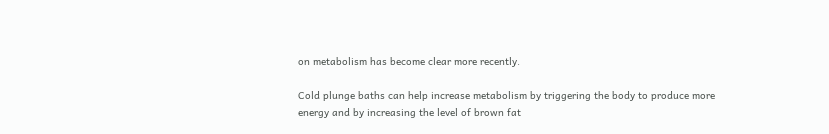on metabolism has become clear more recently.

Cold plunge baths can help increase metabolism by triggering the body to produce more energy and by increasing the level of brown fat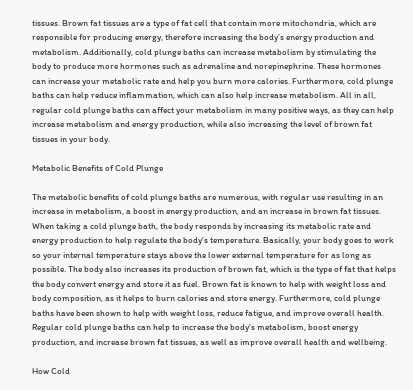tissues. Brown fat tissues are a type of fat cell that contain more mitochondria, which are responsible for producing energy, therefore increasing the body’s energy production and metabolism. Additionally, cold plunge baths can increase metabolism by stimulating the body to produce more hormones such as adrenaline and norepinephrine. These hormones can increase your metabolic rate and help you burn more calories. Furthermore, cold plunge baths can help reduce inflammation, which can also help increase metabolism. All in all, regular cold plunge baths can affect your metabolism in many positive ways, as they can help increase metabolism and energy production, while also increasing the level of brown fat tissues in your body.

Metabolic Benefits of Cold Plunge

The metabolic benefits of cold plunge baths are numerous, with regular use resulting in an increase in metabolism, a boost in energy production, and an increase in brown fat tissues. When taking a cold plunge bath, the body responds by increasing its metabolic rate and energy production to help regulate the body's temperature. Basically, your body goes to work so your internal temperature stays above the lower external temperature for as long as possible. The body also increases its production of brown fat, which is the type of fat that helps the body convert energy and store it as fuel. Brown fat is known to help with weight loss and body composition, as it helps to burn calories and store energy. Furthermore, cold plunge baths have been shown to help with weight loss, reduce fatigue, and improve overall health. Regular cold plunge baths can help to increase the body's metabolism, boost energy production, and increase brown fat tissues, as well as improve overall health and wellbeing.

How Cold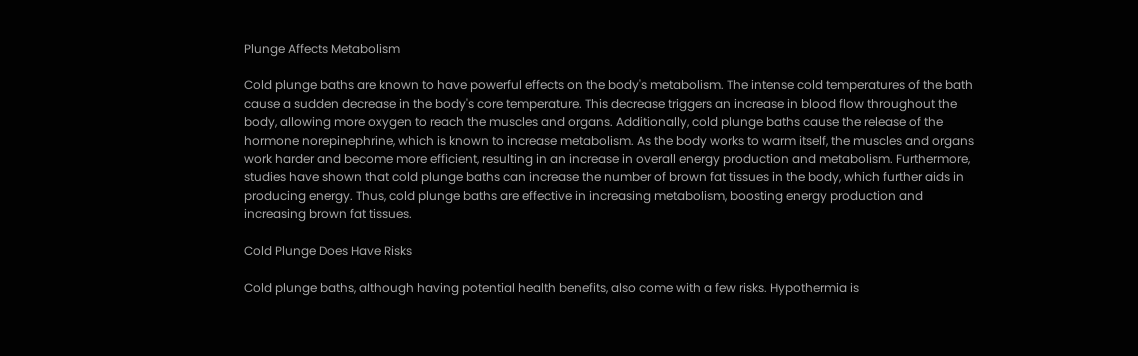Plunge Affects Metabolism

Cold plunge baths are known to have powerful effects on the body's metabolism. The intense cold temperatures of the bath cause a sudden decrease in the body's core temperature. This decrease triggers an increase in blood flow throughout the body, allowing more oxygen to reach the muscles and organs. Additionally, cold plunge baths cause the release of the hormone norepinephrine, which is known to increase metabolism. As the body works to warm itself, the muscles and organs work harder and become more efficient, resulting in an increase in overall energy production and metabolism. Furthermore, studies have shown that cold plunge baths can increase the number of brown fat tissues in the body, which further aids in producing energy. Thus, cold plunge baths are effective in increasing metabolism, boosting energy production and increasing brown fat tissues.

Cold Plunge Does Have Risks

Cold plunge baths, although having potential health benefits, also come with a few risks. Hypothermia is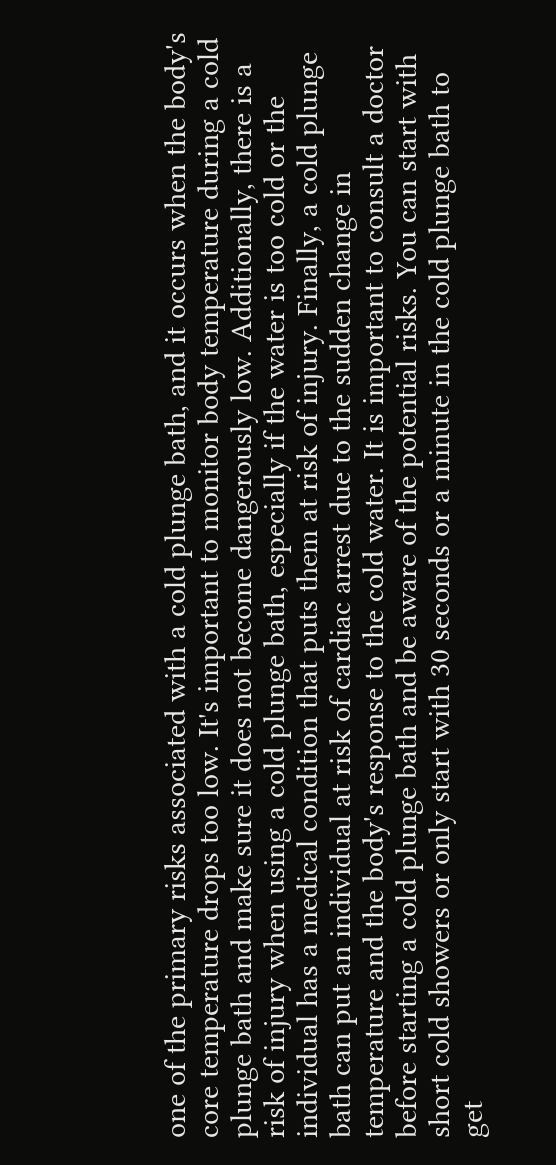one of the primary risks associated with a cold plunge bath, and it occurs when the body's core temperature drops too low. It's important to monitor body temperature during a cold plunge bath and make sure it does not become dangerously low. Additionally, there is a risk of injury when using a cold plunge bath, especially if the water is too cold or the individual has a medical condition that puts them at risk of injury. Finally, a cold plunge bath can put an individual at risk of cardiac arrest due to the sudden change in temperature and the body's response to the cold water. It is important to consult a doctor before starting a cold plunge bath and be aware of the potential risks. You can start with short cold showers or only start with 30 seconds or a minute in the cold plunge bath to get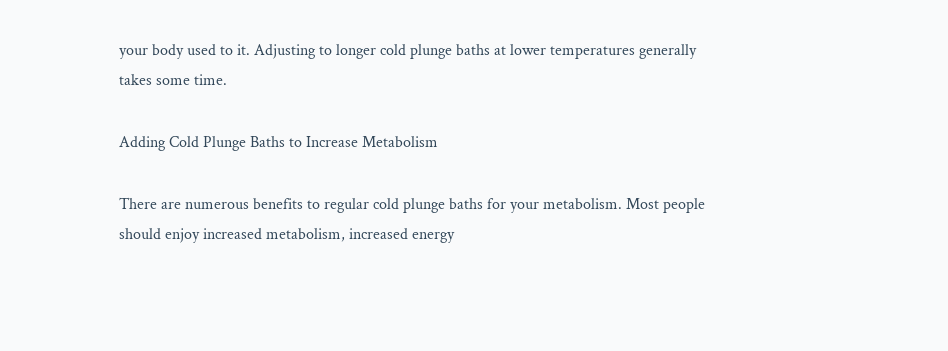your body used to it. Adjusting to longer cold plunge baths at lower temperatures generally takes some time.

Adding Cold Plunge Baths to Increase Metabolism

There are numerous benefits to regular cold plunge baths for your metabolism. Most people should enjoy increased metabolism, increased energy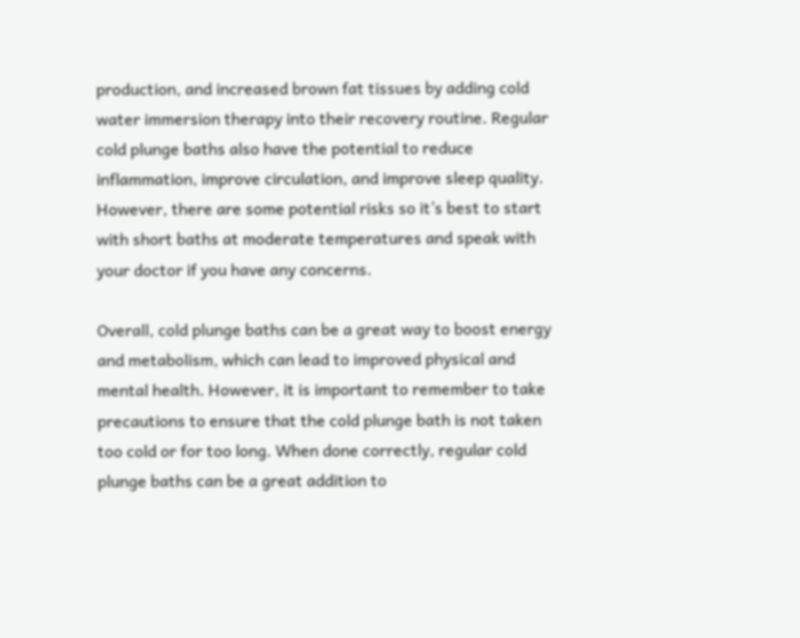production, and increased brown fat tissues by adding cold water immersion therapy into their recovery routine. Regular cold plunge baths also have the potential to reduce inflammation, improve circulation, and improve sleep quality. However, there are some potential risks so it’s best to start with short baths at moderate temperatures and speak with your doctor if you have any concerns.

Overall, cold plunge baths can be a great way to boost energy and metabolism, which can lead to improved physical and mental health. However, it is important to remember to take precautions to ensure that the cold plunge bath is not taken too cold or for too long. When done correctly, regular cold plunge baths can be a great addition to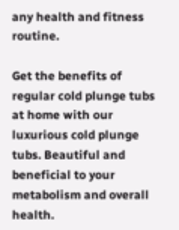any health and fitness routine.

Get the benefits of regular cold plunge tubs at home with our luxurious cold plunge tubs. Beautiful and beneficial to your metabolism and overall health.